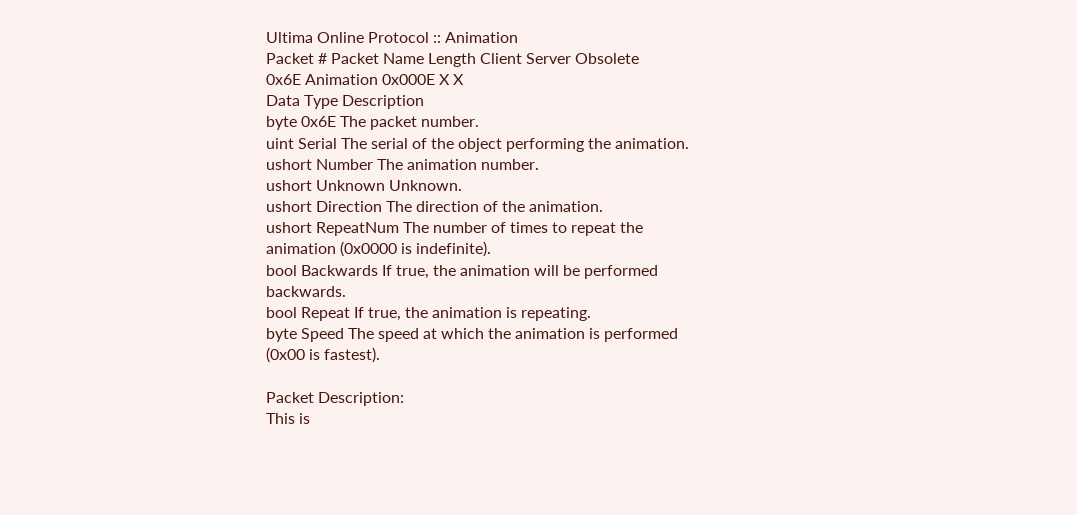Ultima Online Protocol :: Animation
Packet # Packet Name Length Client Server Obsolete
0x6E Animation 0x000E X X
Data Type Description
byte 0x6E The packet number.
uint Serial The serial of the object performing the animation.
ushort Number The animation number.
ushort Unknown Unknown.
ushort Direction The direction of the animation.
ushort RepeatNum The number of times to repeat the animation (0x0000 is indefinite).
bool Backwards If true, the animation will be performed backwards.
bool Repeat If true, the animation is repeating.
byte Speed The speed at which the animation is performed (0x00 is fastest).

Packet Description:
This is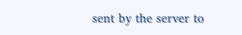sent by the server to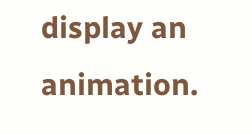display an animation.